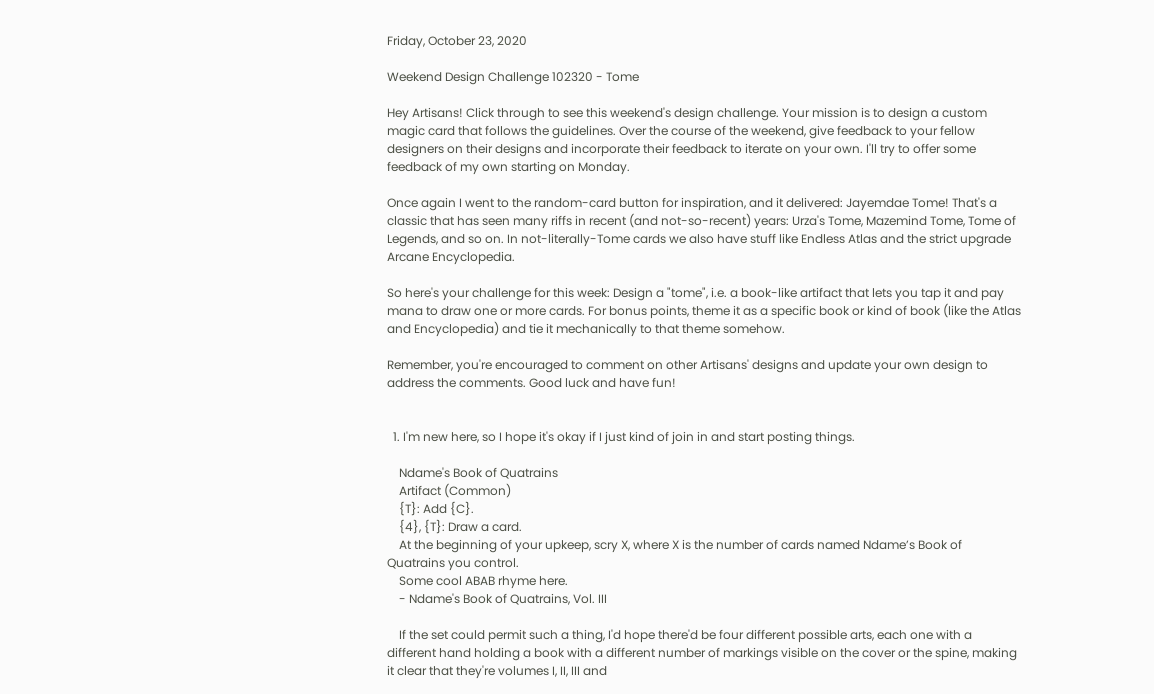Friday, October 23, 2020

Weekend Design Challenge 102320 - Tome

Hey Artisans! Click through to see this weekend's design challenge. Your mission is to design a custom magic card that follows the guidelines. Over the course of the weekend, give feedback to your fellow designers on their designs and incorporate their feedback to iterate on your own. I'll try to offer some feedback of my own starting on Monday.

Once again I went to the random-card button for inspiration, and it delivered: Jayemdae Tome! That's a classic that has seen many riffs in recent (and not-so-recent) years: Urza's Tome, Mazemind Tome, Tome of Legends, and so on. In not-literally-Tome cards we also have stuff like Endless Atlas and the strict upgrade Arcane Encyclopedia.

So here's your challenge for this week: Design a "tome", i.e. a book-like artifact that lets you tap it and pay mana to draw one or more cards. For bonus points, theme it as a specific book or kind of book (like the Atlas and Encyclopedia) and tie it mechanically to that theme somehow.

Remember, you're encouraged to comment on other Artisans' designs and update your own design to address the comments. Good luck and have fun!


  1. I'm new here, so I hope it's okay if I just kind of join in and start posting things.

    Ndame's Book of Quatrains
    Artifact (Common)
    {T}: Add {C}.
    {4}, {T}: Draw a card.
    At the beginning of your upkeep, scry X, where X is the number of cards named Ndame’s Book of Quatrains you control.
    Some cool ABAB rhyme here.
    - Ndame's Book of Quatrains, Vol. III

    If the set could permit such a thing, I'd hope there'd be four different possible arts, each one with a different hand holding a book with a different number of markings visible on the cover or the spine, making it clear that they're volumes I, II, III and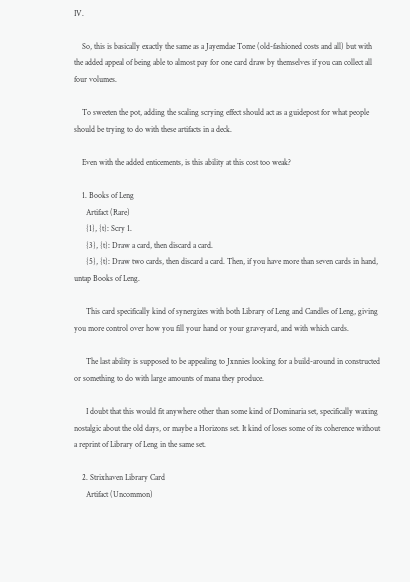IV.

    So, this is basically exactly the same as a Jayemdae Tome (old-fashioned costs and all) but with the added appeal of being able to almost pay for one card draw by themselves if you can collect all four volumes.

    To sweeten the pot, adding the scaling scrying effect should act as a guidepost for what people should be trying to do with these artifacts in a deck.

    Even with the added enticements, is this ability at this cost too weak?

    1. Books of Leng
      Artifact (Rare)
      {1}, {t}: Scry 1.
      {3}, {t}: Draw a card, then discard a card.
      {5}, {t}: Draw two cards, then discard a card. Then, if you have more than seven cards in hand, untap Books of Leng.

      This card specifically kind of synergizes with both Library of Leng and Candles of Leng, giving you more control over how you fill your hand or your graveyard, and with which cards.

      The last ability is supposed to be appealing to Jxnnies looking for a build-around in constructed or something to do with large amounts of mana they produce.

      I doubt that this would fit anywhere other than some kind of Dominaria set, specifically waxing nostalgic about the old days, or maybe a Horizons set. It kind of loses some of its coherence without a reprint of Library of Leng in the same set.

    2. Strixhaven Library Card
      Artifact (Uncommon)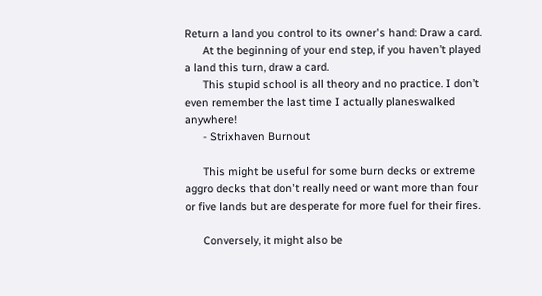Return a land you control to its owner's hand: Draw a card.
      At the beginning of your end step, if you haven’t played a land this turn, draw a card.
      This stupid school is all theory and no practice. I don’t even remember the last time I actually planeswalked anywhere!
      - Strixhaven Burnout

      This might be useful for some burn decks or extreme aggro decks that don't really need or want more than four or five lands but are desperate for more fuel for their fires.

      Conversely, it might also be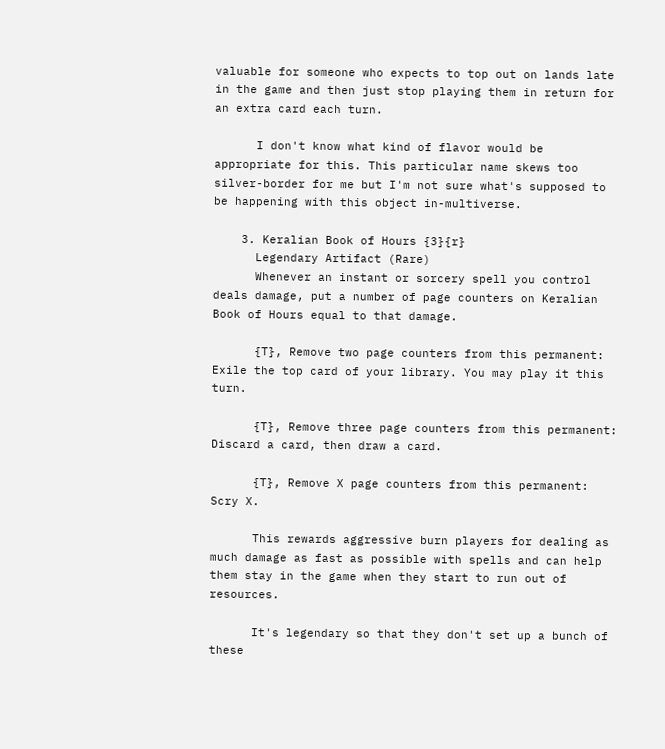valuable for someone who expects to top out on lands late in the game and then just stop playing them in return for an extra card each turn.

      I don't know what kind of flavor would be appropriate for this. This particular name skews too silver-border for me but I'm not sure what's supposed to be happening with this object in-multiverse.

    3. Keralian Book of Hours {3}{r}
      Legendary Artifact (Rare)
      Whenever an instant or sorcery spell you control deals damage, put a number of page counters on Keralian Book of Hours equal to that damage.

      {T}, Remove two page counters from this permanent: Exile the top card of your library. You may play it this turn.

      {T}, Remove three page counters from this permanent: Discard a card, then draw a card.

      {T}, Remove X page counters from this permanent: Scry X.

      This rewards aggressive burn players for dealing as much damage as fast as possible with spells and can help them stay in the game when they start to run out of resources.

      It's legendary so that they don't set up a bunch of these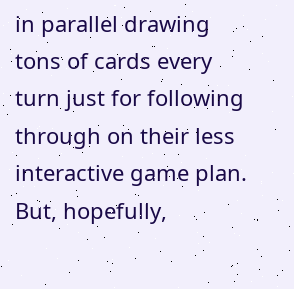in parallel drawing tons of cards every turn just for following through on their less interactive game plan. But, hopefully,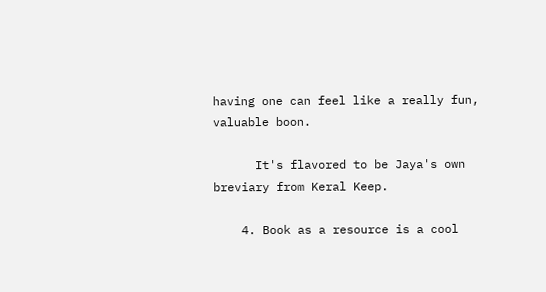having one can feel like a really fun, valuable boon.

      It's flavored to be Jaya's own breviary from Keral Keep.

    4. Book as a resource is a cool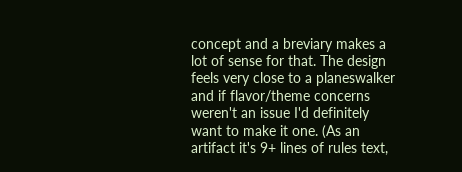concept and a breviary makes a lot of sense for that. The design feels very close to a planeswalker and if flavor/theme concerns weren't an issue I'd definitely want to make it one. (As an artifact it's 9+ lines of rules text,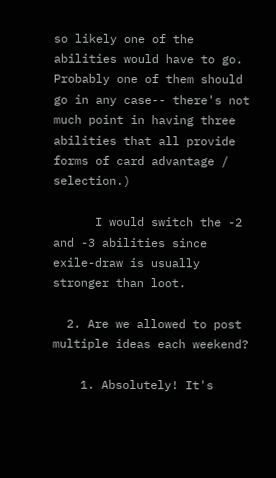so likely one of the abilities would have to go. Probably one of them should go in any case-- there's not much point in having three abilities that all provide forms of card advantage / selection.)

      I would switch the -2 and -3 abilities since exile-draw is usually stronger than loot.

  2. Are we allowed to post multiple ideas each weekend?

    1. Absolutely! It's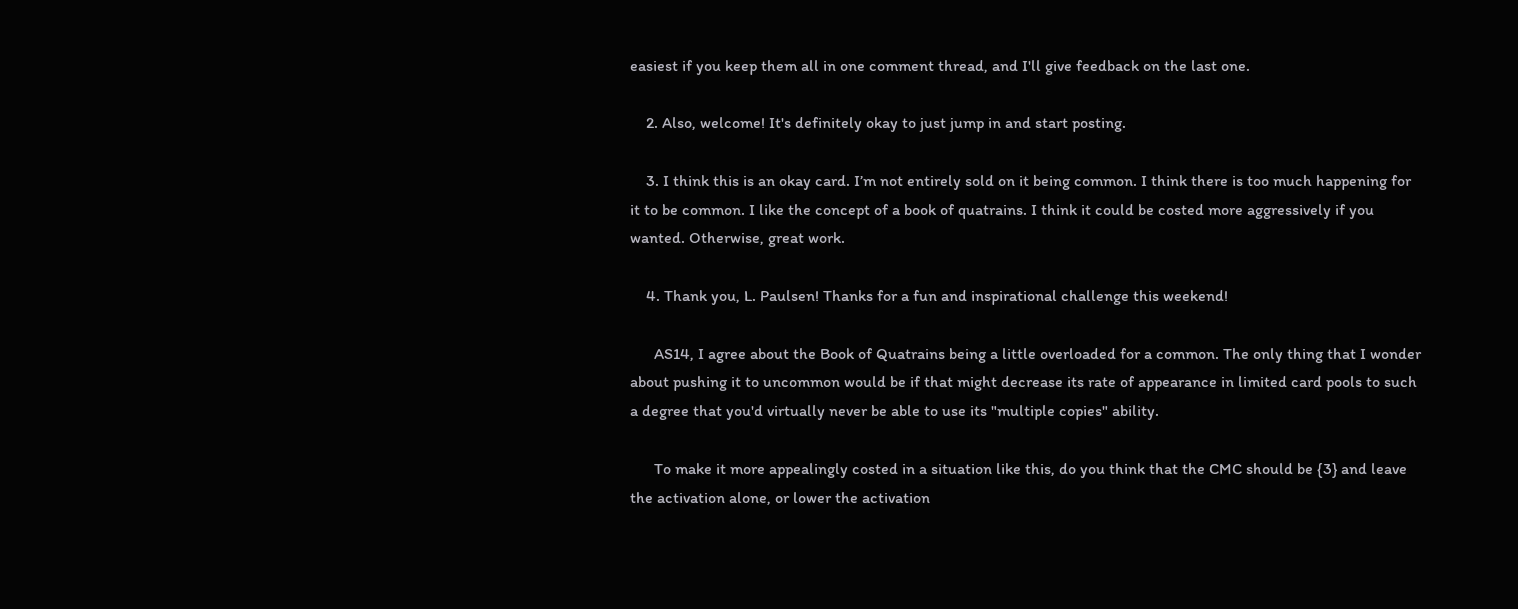easiest if you keep them all in one comment thread, and I'll give feedback on the last one.

    2. Also, welcome! It's definitely okay to just jump in and start posting.

    3. I think this is an okay card. I’m not entirely sold on it being common. I think there is too much happening for it to be common. I like the concept of a book of quatrains. I think it could be costed more aggressively if you wanted. Otherwise, great work.

    4. Thank you, L. Paulsen! Thanks for a fun and inspirational challenge this weekend!

      AS14, I agree about the Book of Quatrains being a little overloaded for a common. The only thing that I wonder about pushing it to uncommon would be if that might decrease its rate of appearance in limited card pools to such a degree that you'd virtually never be able to use its "multiple copies" ability.

      To make it more appealingly costed in a situation like this, do you think that the CMC should be {3} and leave the activation alone, or lower the activation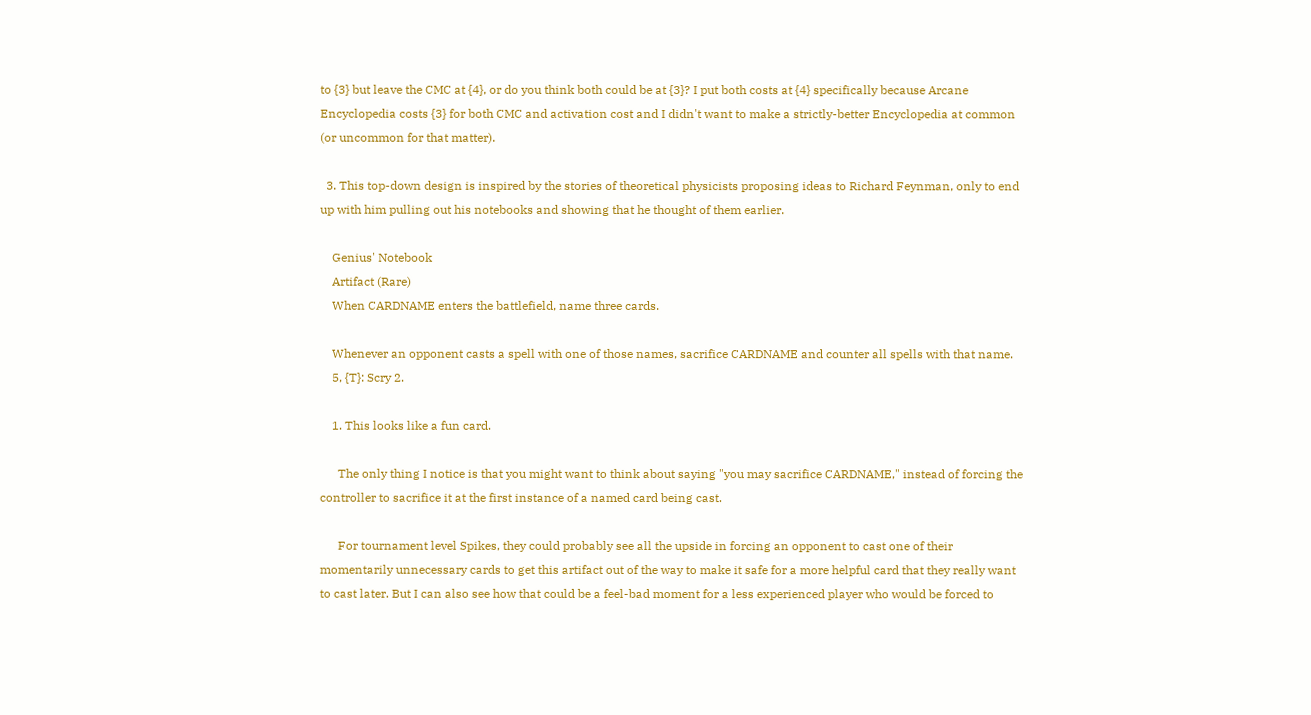to {3} but leave the CMC at {4}, or do you think both could be at {3}? I put both costs at {4} specifically because Arcane Encyclopedia costs {3} for both CMC and activation cost and I didn't want to make a strictly-better Encyclopedia at common (or uncommon for that matter).

  3. This top-down design is inspired by the stories of theoretical physicists proposing ideas to Richard Feynman, only to end up with him pulling out his notebooks and showing that he thought of them earlier.

    Genius' Notebook
    Artifact (Rare)
    When CARDNAME enters the battlefield, name three cards.

    Whenever an opponent casts a spell with one of those names, sacrifice CARDNAME and counter all spells with that name.
    5, {T}: Scry 2.

    1. This looks like a fun card.

      The only thing I notice is that you might want to think about saying "you may sacrifice CARDNAME," instead of forcing the controller to sacrifice it at the first instance of a named card being cast.

      For tournament level Spikes, they could probably see all the upside in forcing an opponent to cast one of their momentarily unnecessary cards to get this artifact out of the way to make it safe for a more helpful card that they really want to cast later. But I can also see how that could be a feel-bad moment for a less experienced player who would be forced to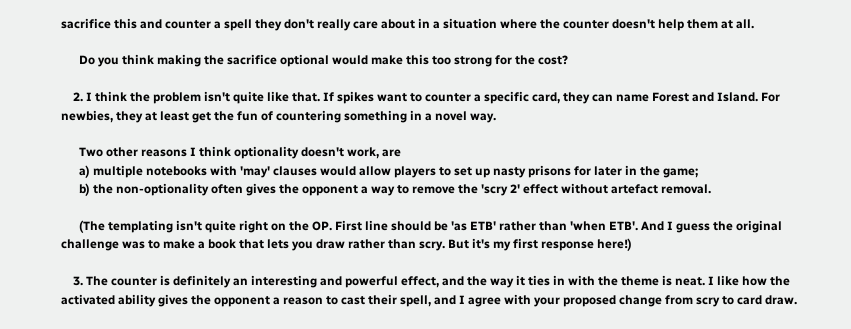sacrifice this and counter a spell they don't really care about in a situation where the counter doesn't help them at all.

      Do you think making the sacrifice optional would make this too strong for the cost?

    2. I think the problem isn't quite like that. If spikes want to counter a specific card, they can name Forest and Island. For newbies, they at least get the fun of countering something in a novel way.

      Two other reasons I think optionality doesn't work, are
      a) multiple notebooks with 'may' clauses would allow players to set up nasty prisons for later in the game;
      b) the non-optionality often gives the opponent a way to remove the 'scry 2' effect without artefact removal.

      (The templating isn't quite right on the OP. First line should be 'as ETB' rather than 'when ETB'. And I guess the original challenge was to make a book that lets you draw rather than scry. But it's my first response here!)

    3. The counter is definitely an interesting and powerful effect, and the way it ties in with the theme is neat. I like how the activated ability gives the opponent a reason to cast their spell, and I agree with your proposed change from scry to card draw.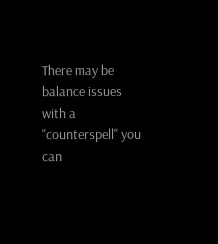There may be balance issues with a "counterspell" you can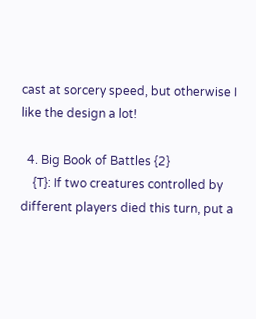cast at sorcery speed, but otherwise I like the design a lot!

  4. Big Book of Battles {2}
    {T}: If two creatures controlled by different players died this turn, put a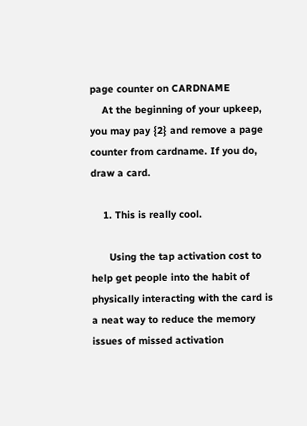page counter on CARDNAME
    At the beginning of your upkeep, you may pay {2} and remove a page counter from cardname. If you do, draw a card.

    1. This is really cool.

      Using the tap activation cost to help get people into the habit of physically interacting with the card is a neat way to reduce the memory issues of missed activation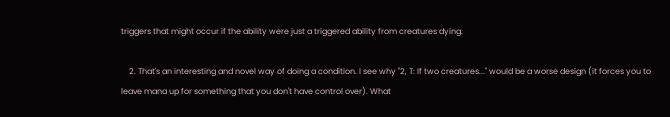triggers that might occur if the ability were just a triggered ability from creatures dying.

    2. That's an interesting and novel way of doing a condition. I see why "2, T: If two creatures..." would be a worse design (it forces you to leave mana up for something that you don't have control over). What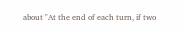about "At the end of each turn, if two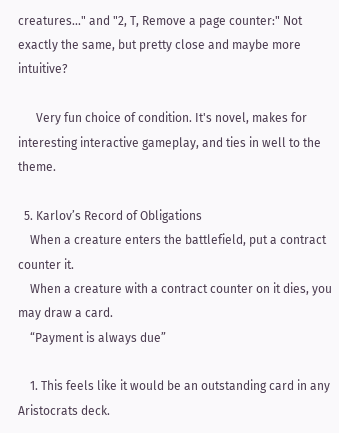creatures..." and "2, T, Remove a page counter:" Not exactly the same, but pretty close and maybe more intuitive?

      Very fun choice of condition. It's novel, makes for interesting interactive gameplay, and ties in well to the theme.

  5. Karlov’s Record of Obligations
    When a creature enters the battlefield, put a contract counter it.
    When a creature with a contract counter on it dies, you may draw a card.
    “Payment is always due”

    1. This feels like it would be an outstanding card in any Aristocrats deck.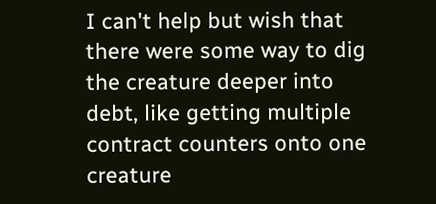I can't help but wish that there were some way to dig the creature deeper into debt, like getting multiple contract counters onto one creature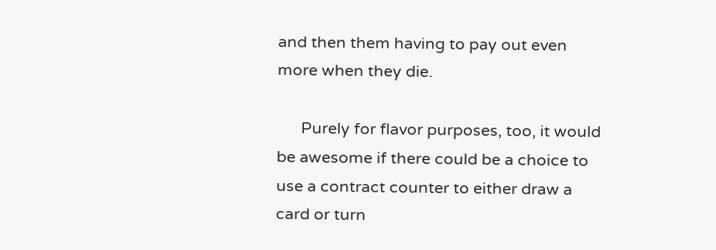and then them having to pay out even more when they die.

      Purely for flavor purposes, too, it would be awesome if there could be a choice to use a contract counter to either draw a card or turn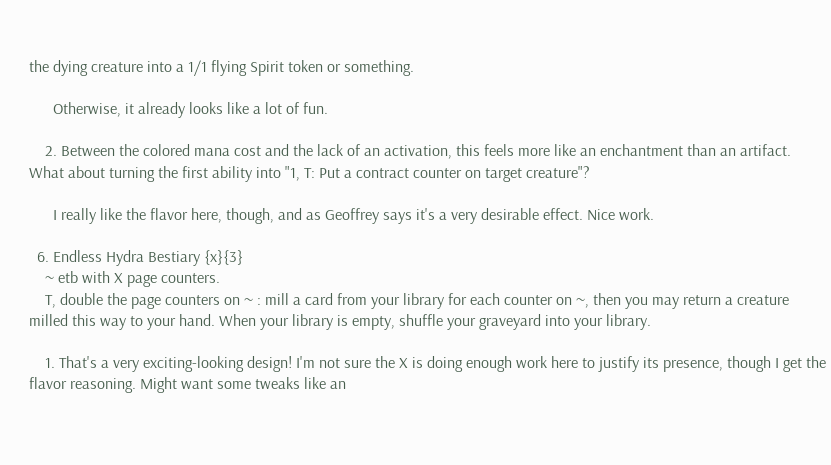the dying creature into a 1/1 flying Spirit token or something.

      Otherwise, it already looks like a lot of fun.

    2. Between the colored mana cost and the lack of an activation, this feels more like an enchantment than an artifact. What about turning the first ability into "1, T: Put a contract counter on target creature"?

      I really like the flavor here, though, and as Geoffrey says it's a very desirable effect. Nice work.

  6. Endless Hydra Bestiary {x}{3}
    ~ etb with X page counters.
    T, double the page counters on ~ : mill a card from your library for each counter on ~, then you may return a creature milled this way to your hand. When your library is empty, shuffle your graveyard into your library.

    1. That's a very exciting-looking design! I'm not sure the X is doing enough work here to justify its presence, though I get the flavor reasoning. Might want some tweaks like an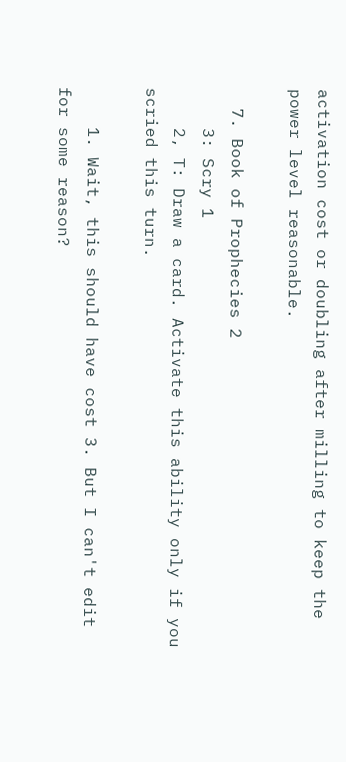activation cost or doubling after milling to keep the power level reasonable.

  7. Book of Prophecies 2
    3: Scry 1
    2, T: Draw a card. Activate this ability only if you scried this turn.

    1. Wait, this should have cost 3. But I can't edit for some reason?